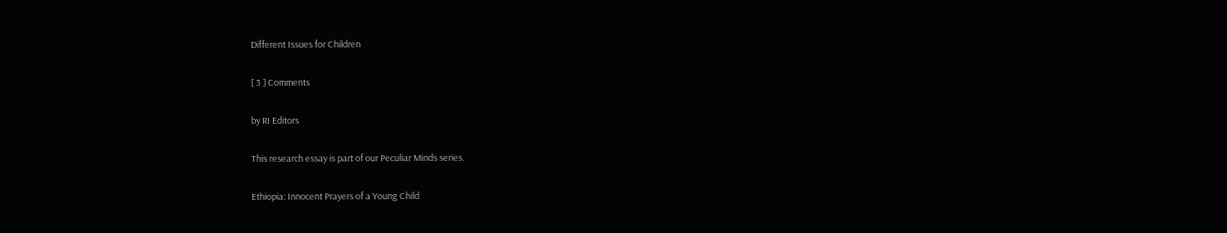Different Issues for Children

[ 3 ] Comments

by RI Editors

This research essay is part of our Peculiar Minds series.

Ethiopia: Innocent Prayers of a Young Child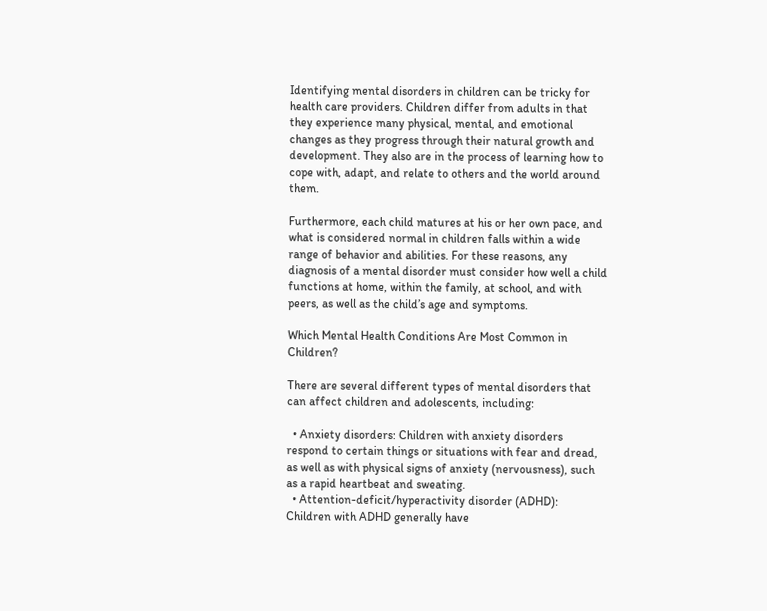Identifying mental disorders in children can be tricky for health care providers. Children differ from adults in that they experience many physical, mental, and emotional changes as they progress through their natural growth and development. They also are in the process of learning how to cope with, adapt, and relate to others and the world around them.

Furthermore, each child matures at his or her own pace, and what is considered normal in children falls within a wide range of behavior and abilities. For these reasons, any diagnosis of a mental disorder must consider how well a child functions at home, within the family, at school, and with peers, as well as the child’s age and symptoms.

Which Mental Health Conditions Are Most Common in Children?

There are several different types of mental disorders that can affect children and adolescents, including:

  • Anxiety disorders: Children with anxiety disorders respond to certain things or situations with fear and dread, as well as with physical signs of anxiety (nervousness), such as a rapid heartbeat and sweating.
  • Attention-deficit/hyperactivity disorder (ADHD): Children with ADHD generally have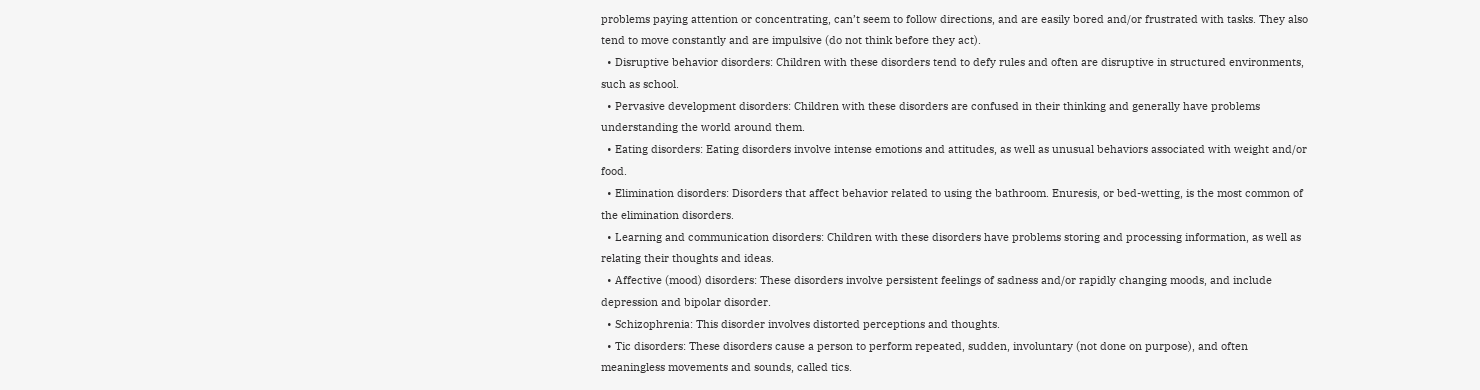problems paying attention or concentrating, can’t seem to follow directions, and are easily bored and/or frustrated with tasks. They also tend to move constantly and are impulsive (do not think before they act).
  • Disruptive behavior disorders: Children with these disorders tend to defy rules and often are disruptive in structured environments, such as school.
  • Pervasive development disorders: Children with these disorders are confused in their thinking and generally have problems understanding the world around them.
  • Eating disorders: Eating disorders involve intense emotions and attitudes, as well as unusual behaviors associated with weight and/or food.
  • Elimination disorders: Disorders that affect behavior related to using the bathroom. Enuresis, or bed-wetting, is the most common of the elimination disorders.
  • Learning and communication disorders: Children with these disorders have problems storing and processing information, as well as relating their thoughts and ideas.
  • Affective (mood) disorders: These disorders involve persistent feelings of sadness and/or rapidly changing moods, and include depression and bipolar disorder.
  • Schizophrenia: This disorder involves distorted perceptions and thoughts.
  • Tic disorders: These disorders cause a person to perform repeated, sudden, involuntary (not done on purpose), and often meaningless movements and sounds, called tics.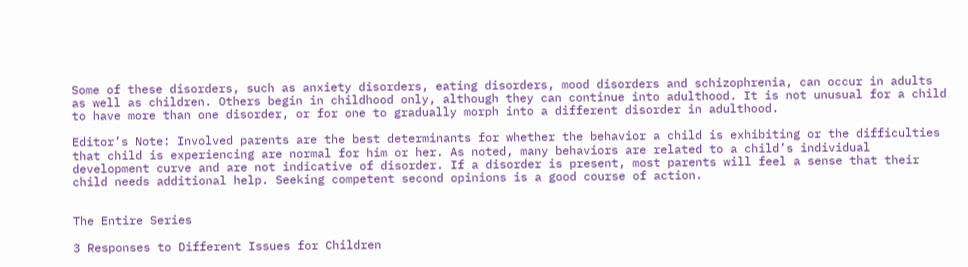Some of these disorders, such as anxiety disorders, eating disorders, mood disorders and schizophrenia, can occur in adults as well as children. Others begin in childhood only, although they can continue into adulthood. It is not unusual for a child to have more than one disorder, or for one to gradually morph into a different disorder in adulthood.

Editor’s Note: Involved parents are the best determinants for whether the behavior a child is exhibiting or the difficulties that child is experiencing are normal for him or her. As noted, many behaviors are related to a child’s individual development curve and are not indicative of disorder. If a disorder is present, most parents will feel a sense that their child needs additional help. Seeking competent second opinions is a good course of action.


The Entire Series

3 Responses to Different Issues for Children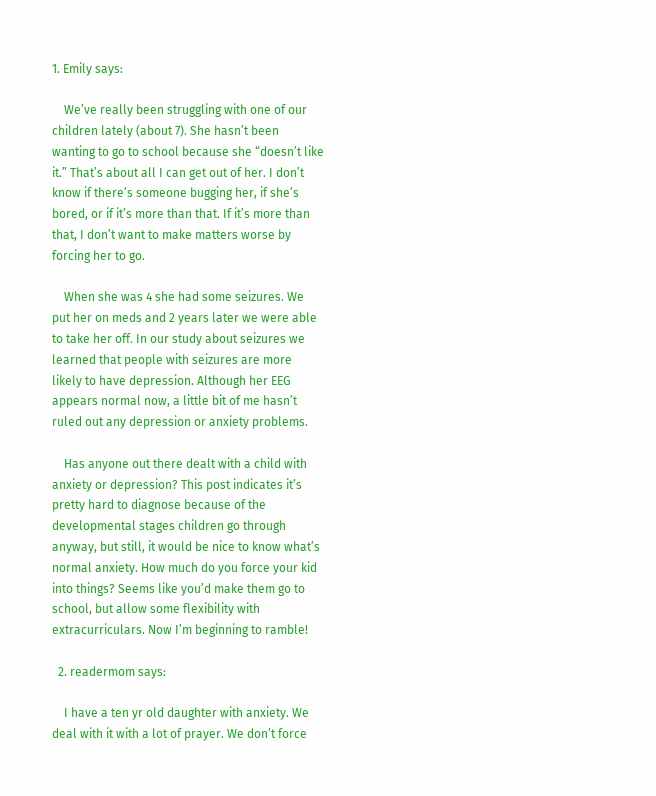1. Emily says:

    We’ve really been struggling with one of our children lately (about 7). She hasn’t been wanting to go to school because she “doesn’t like it.” That’s about all I can get out of her. I don’t know if there’s someone bugging her, if she’s bored, or if it’s more than that. If it’s more than that, I don’t want to make matters worse by forcing her to go.

    When she was 4 she had some seizures. We put her on meds and 2 years later we were able to take her off. In our study about seizures we learned that people with seizures are more likely to have depression. Although her EEG appears normal now, a little bit of me hasn’t ruled out any depression or anxiety problems.

    Has anyone out there dealt with a child with anxiety or depression? This post indicates it’s pretty hard to diagnose because of the developmental stages children go through anyway, but still, it would be nice to know what’s normal anxiety. How much do you force your kid into things? Seems like you’d make them go to school, but allow some flexibility with extracurriculars. Now I’m beginning to ramble!

  2. readermom says:

    I have a ten yr old daughter with anxiety. We deal with it with a lot of prayer. We don’t force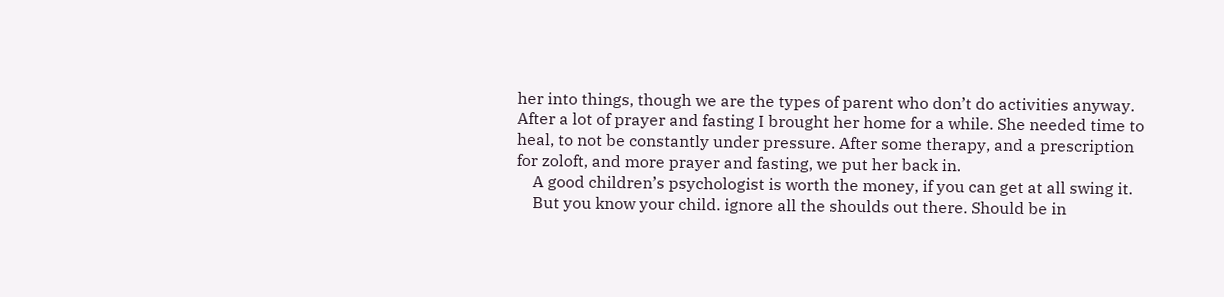her into things, though we are the types of parent who don’t do activities anyway. After a lot of prayer and fasting I brought her home for a while. She needed time to heal, to not be constantly under pressure. After some therapy, and a prescription for zoloft, and more prayer and fasting, we put her back in.
    A good children’s psychologist is worth the money, if you can get at all swing it.
    But you know your child. ignore all the shoulds out there. Should be in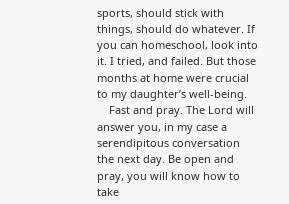sports, should stick with things, should do whatever. If you can homeschool, look into it. I tried, and failed. But those months at home were crucial to my daughter’s well-being.
    Fast and pray. The Lord will answer you, in my case a serendipitous conversation the next day. Be open and pray, you will know how to take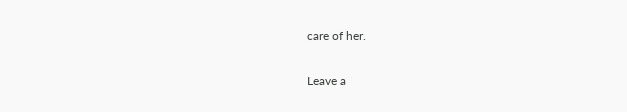care of her.

Leave a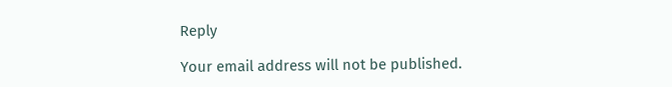Reply

Your email address will not be published.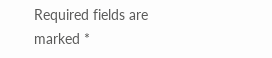Required fields are marked *